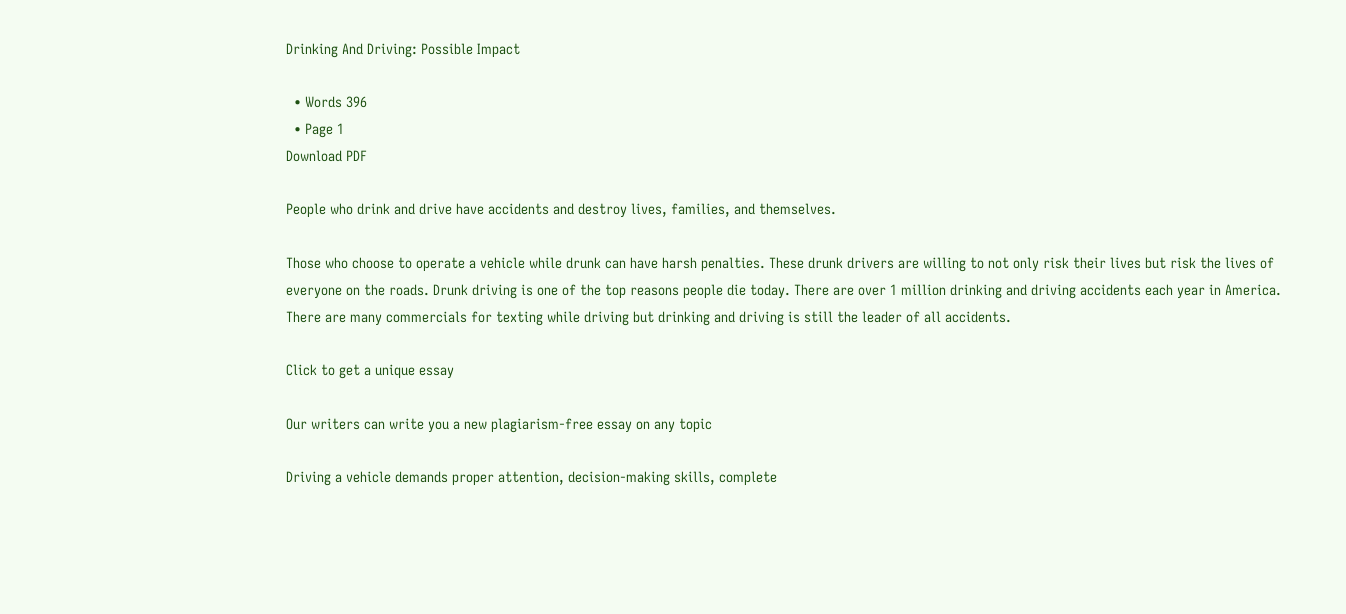Drinking And Driving: Possible Impact

  • Words 396
  • Page 1
Download PDF

People who drink and drive have accidents and destroy lives, families, and themselves.

Those who choose to operate a vehicle while drunk can have harsh penalties. These drunk drivers are willing to not only risk their lives but risk the lives of everyone on the roads. Drunk driving is one of the top reasons people die today. There are over 1 million drinking and driving accidents each year in America. There are many commercials for texting while driving but drinking and driving is still the leader of all accidents.

Click to get a unique essay

Our writers can write you a new plagiarism-free essay on any topic

Driving a vehicle demands proper attention, decision-making skills, complete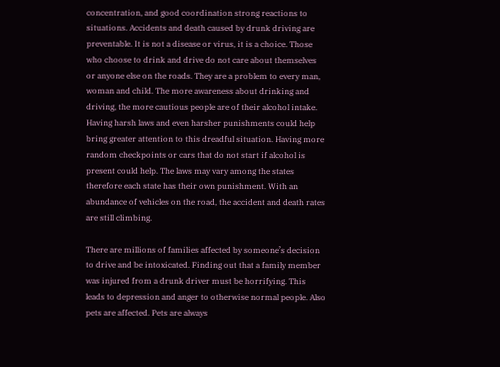concentration, and good coordination strong reactions to situations. Accidents and death caused by drunk driving are preventable. It is not a disease or virus, it is a choice. Those who choose to drink and drive do not care about themselves or anyone else on the roads. They are a problem to every man, woman and child. The more awareness about drinking and driving, the more cautious people are of their alcohol intake. Having harsh laws and even harsher punishments could help bring greater attention to this dreadful situation. Having more random checkpoints or cars that do not start if alcohol is present could help. The laws may vary among the states therefore each state has their own punishment. With an abundance of vehicles on the road, the accident and death rates are still climbing.

There are millions of families affected by someone’s decision to drive and be intoxicated. Finding out that a family member was injured from a drunk driver must be horrifying. This leads to depression and anger to otherwise normal people. Also pets are affected. Pets are always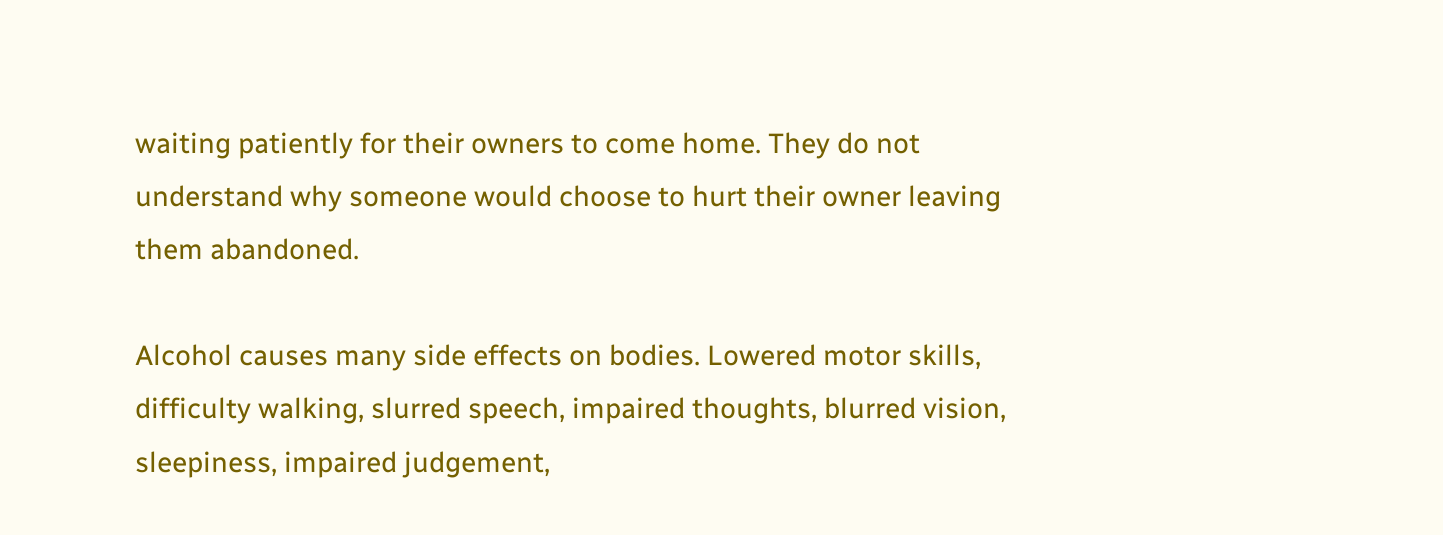waiting patiently for their owners to come home. They do not understand why someone would choose to hurt their owner leaving them abandoned.

Alcohol causes many side effects on bodies. Lowered motor skills, difficulty walking, slurred speech, impaired thoughts, blurred vision, sleepiness, impaired judgement,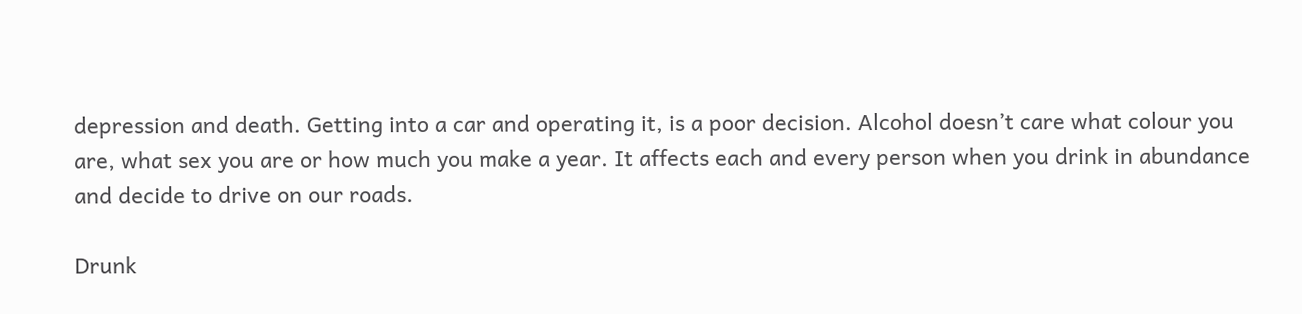depression and death. Getting into a car and operating it, is a poor decision. Alcohol doesn’t care what colour you are, what sex you are or how much you make a year. It affects each and every person when you drink in abundance and decide to drive on our roads.

Drunk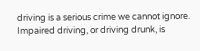driving is a serious crime we cannot ignore. Impaired driving, or driving drunk, is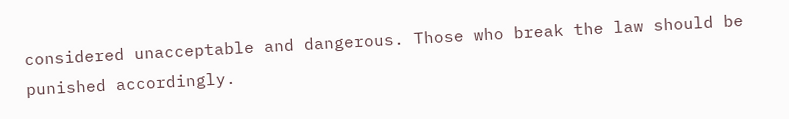considered unacceptable and dangerous. Those who break the law should be punished accordingly.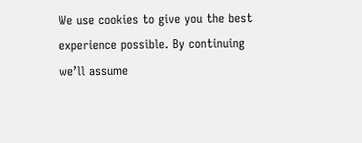We use cookies to give you the best experience possible. By continuing we’ll assume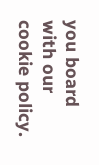you board with our cookie policy.